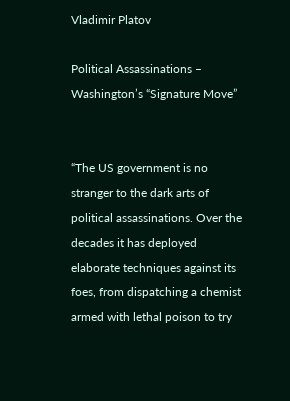Vladimir Platov

Political Assassinations – Washington’s “Signature Move”


“The US government is no stranger to the dark arts of political assassinations. Over the decades it has deployed elaborate techniques against its foes, from dispatching a chemist armed with lethal poison to try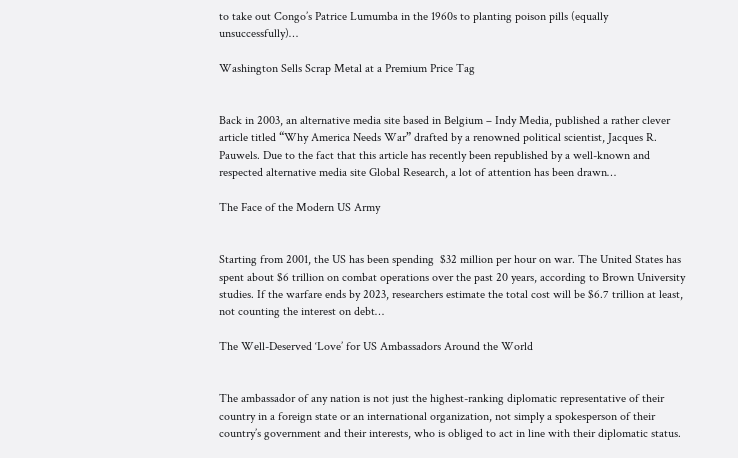to take out Congo’s Patrice Lumumba in the 1960s to planting poison pills (equally unsuccessfully)…

Washington Sells Scrap Metal at a Premium Price Tag


Back in 2003, an alternative media site based in Belgium – Indy Media, published a rather clever article titled “Why America Needs War” drafted by a renowned political scientist, Jacques R. Pauwels. Due to the fact that this article has recently been republished by a well-known and respected alternative media site Global Research, a lot of attention has been drawn…

The Face of the Modern US Army


Starting from 2001, the US has been spending  $32 million per hour on war. The United States has spent about $6 trillion on combat operations over the past 20 years, according to Brown University studies. If the warfare ends by 2023, researchers estimate the total cost will be $6.7 trillion at least, not counting the interest on debt…

The Well-Deserved ‘Love’ for US Ambassadors Around the World


The ambassador of any nation is not just the highest-ranking diplomatic representative of their country in a foreign state or an international organization, not simply a spokesperson of their country’s government and their interests, who is obliged to act in line with their diplomatic status.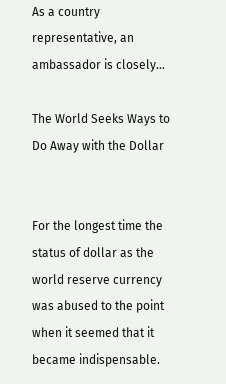As a country representative, an ambassador is closely…

The World Seeks Ways to Do Away with the Dollar


For the longest time the status of dollar as the world reserve currency was abused to the point when it seemed that it became indispensable.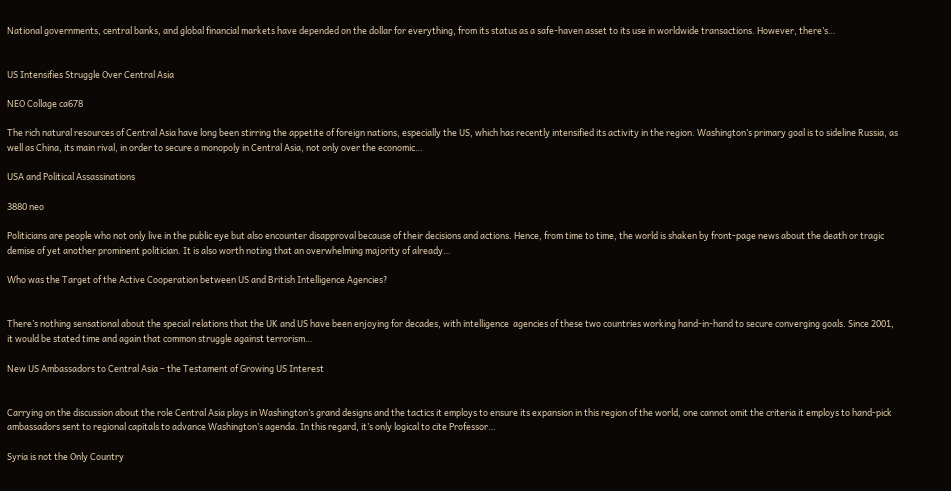National governments, central banks, and global financial markets have depended on the dollar for everything, from its status as a safe-haven asset to its use in worldwide transactions. However, there’s…


US Intensifies Struggle Over Central Asia

NEO Collage ca678

The rich natural resources of Central Asia have long been stirring the appetite of foreign nations, especially the US, which has recently intensified its activity in the region. Washington’s primary goal is to sideline Russia, as well as China, its main rival, in order to secure a monopoly in Central Asia, not only over the economic…

USA and Political Assassinations

3880 neo

Politicians are people who not only live in the public eye but also encounter disapproval because of their decisions and actions. Hence, from time to time, the world is shaken by front-page news about the death or tragic demise of yet another prominent politician. It is also worth noting that an overwhelming majority of already…

Who was the Target of the Active Cooperation between US and British Intelligence Agencies?


There’s nothing sensational about the special relations that the UK and US have been enjoying for decades, with intelligence  agencies of these two countries working hand-in-hand to secure converging goals. Since 2001, it would be stated time and again that common struggle against terrorism…

New US Ambassadors to Central Asia – the Testament of Growing US Interest


Carrying on the discussion about the role Central Asia plays in Washington’s grand designs and the tactics it employs to ensure its expansion in this region of the world, one cannot omit the criteria it employs to hand-pick ambassadors sent to regional capitals to advance Washington’s agenda. In this regard, it’s only logical to cite Professor…

Syria is not the Only Country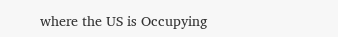where the US is Occupying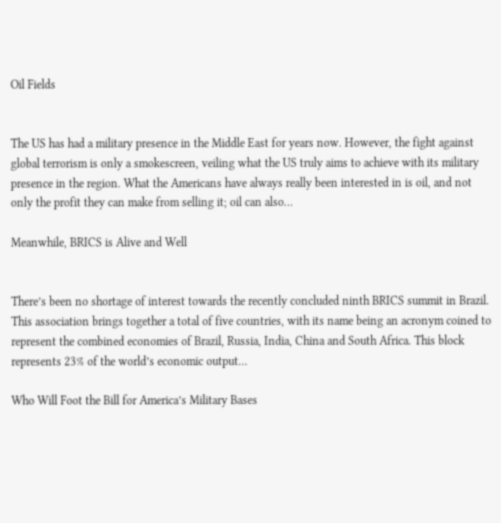Oil Fields


The US has had a military presence in the Middle East for years now. However, the fight against global terrorism is only a smokescreen, veiling what the US truly aims to achieve with its military presence in the region. What the Americans have always really been interested in is oil, and not only the profit they can make from selling it; oil can also…

Meanwhile, BRICS is Alive and Well


There’s been no shortage of interest towards the recently concluded ninth BRICS summit in Brazil. This association brings together a total of five countries, with its name being an acronym coined to represent the combined economies of Brazil, Russia, India, China and South Africa. This block represents 23% of the world’s economic output…

Who Will Foot the Bill for America’s Military Bases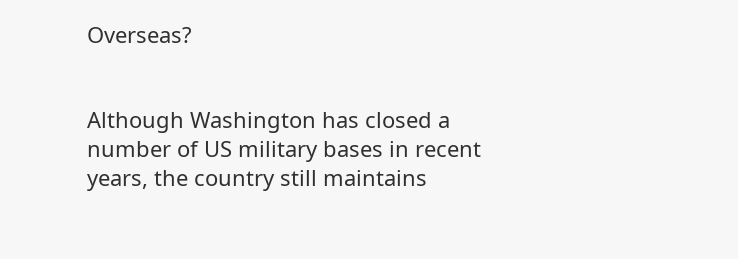Overseas?


Although Washington has closed a number of US military bases in recent years, the country still maintains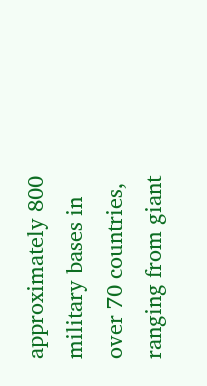approximately 800 military bases in over 70 countries, ranging from giant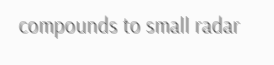compounds to small radar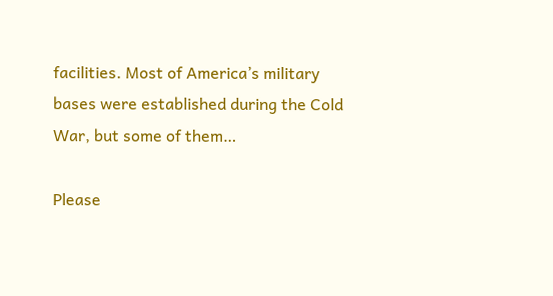facilities. Most of America’s military bases were established during the Cold War, but some of them…

Please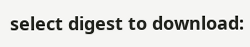select digest to download: